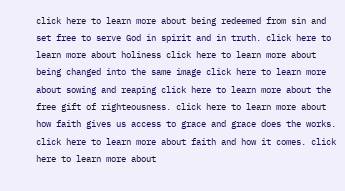click here to learn more about being redeemed from sin and set free to serve God in spirit and in truth. click here to learn more about holiness click here to learn more about being changed into the same image click here to learn more about sowing and reaping click here to learn more about the free gift of righteousness. click here to learn more about how faith gives us access to grace and grace does the works. click here to learn more about faith and how it comes. click here to learn more about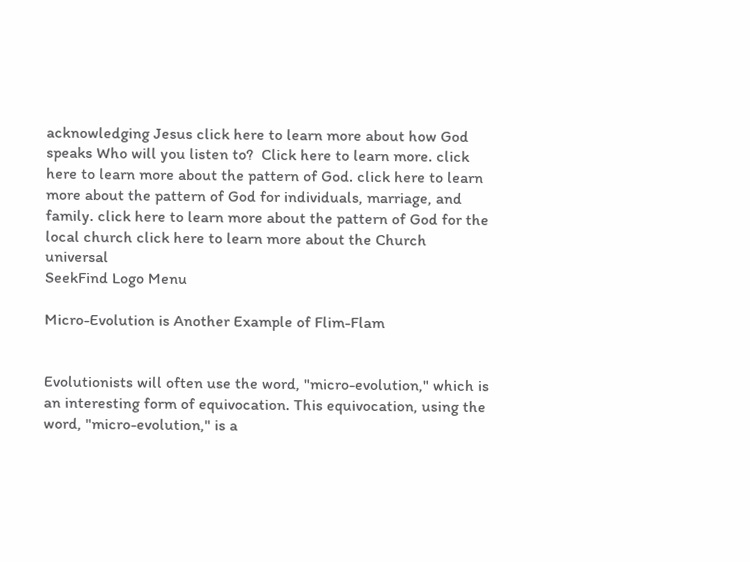acknowledging Jesus click here to learn more about how God speaks Who will you listen to?  Click here to learn more. click here to learn more about the pattern of God. click here to learn more about the pattern of God for individuals, marriage, and family. click here to learn more about the pattern of God for the local church click here to learn more about the Church universal
SeekFind Logo Menu

Micro-Evolution is Another Example of Flim-Flam


Evolutionists will often use the word, "micro-evolution," which is an interesting form of equivocation. This equivocation, using the word, "micro-evolution," is a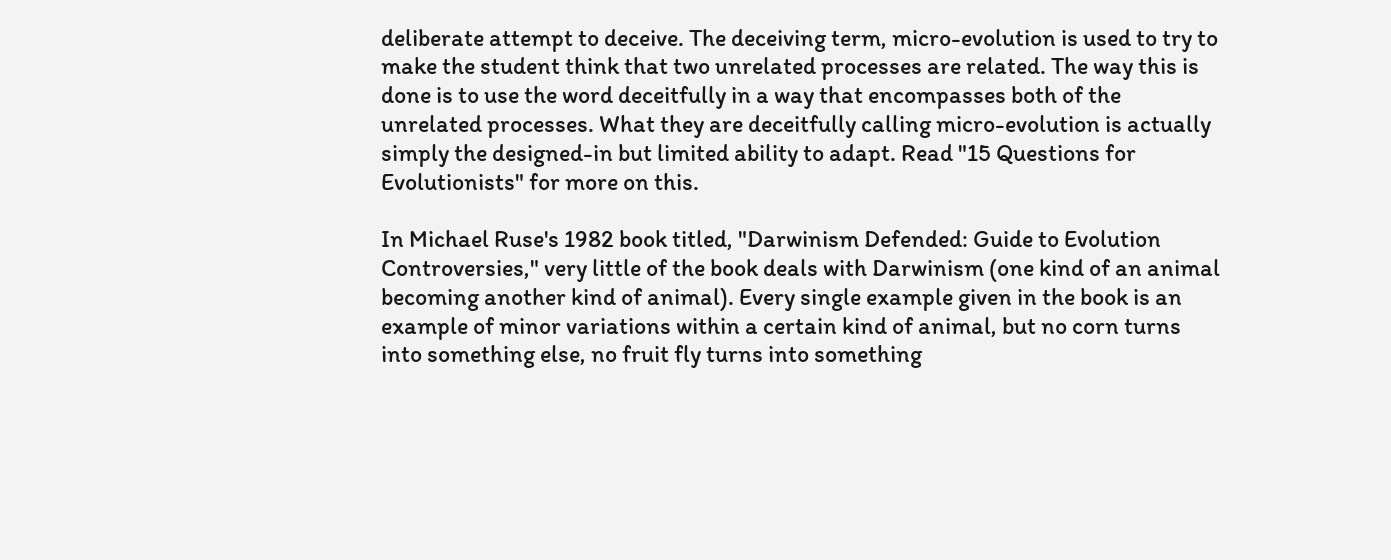deliberate attempt to deceive. The deceiving term, micro-evolution is used to try to make the student think that two unrelated processes are related. The way this is done is to use the word deceitfully in a way that encompasses both of the unrelated processes. What they are deceitfully calling micro-evolution is actually simply the designed-in but limited ability to adapt. Read "15 Questions for Evolutionists" for more on this.

In Michael Ruse's 1982 book titled, "Darwinism Defended: Guide to Evolution Controversies," very little of the book deals with Darwinism (one kind of an animal becoming another kind of animal). Every single example given in the book is an example of minor variations within a certain kind of animal, but no corn turns into something else, no fruit fly turns into something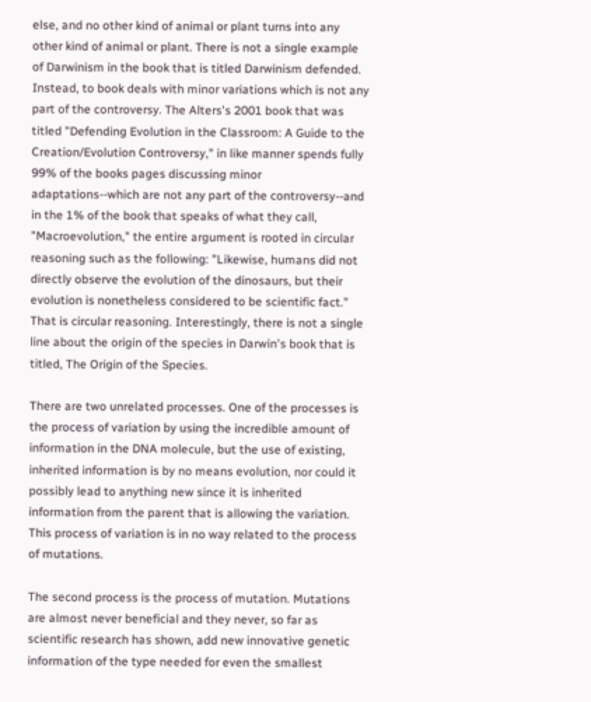else, and no other kind of animal or plant turns into any other kind of animal or plant. There is not a single example of Darwinism in the book that is titled Darwinism defended. Instead, to book deals with minor variations which is not any part of the controversy. The Alters's 2001 book that was titled "Defending Evolution in the Classroom: A Guide to the Creation/Evolution Controversy," in like manner spends fully 99% of the books pages discussing minor adaptations--which are not any part of the controversy--and in the 1% of the book that speaks of what they call, "Macroevolution," the entire argument is rooted in circular reasoning such as the following: "Likewise, humans did not directly observe the evolution of the dinosaurs, but their evolution is nonetheless considered to be scientific fact." That is circular reasoning. Interestingly, there is not a single line about the origin of the species in Darwin's book that is titled, The Origin of the Species.

There are two unrelated processes. One of the processes is the process of variation by using the incredible amount of information in the DNA molecule, but the use of existing, inherited information is by no means evolution, nor could it possibly lead to anything new since it is inherited information from the parent that is allowing the variation. This process of variation is in no way related to the process of mutations.

The second process is the process of mutation. Mutations are almost never beneficial and they never, so far as scientific research has shown, add new innovative genetic information of the type needed for even the smallest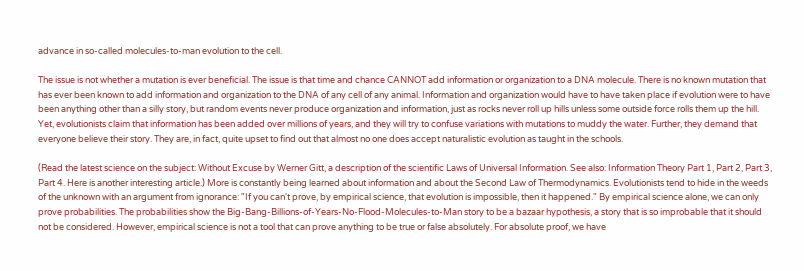advance in so-called molecules-to-man evolution to the cell.

The issue is not whether a mutation is ever beneficial. The issue is that time and chance CANNOT add information or organization to a DNA molecule. There is no known mutation that has ever been known to add information and organization to the DNA of any cell of any animal. Information and organization would have to have taken place if evolution were to have been anything other than a silly story, but random events never produce organization and information, just as rocks never roll up hills unless some outside force rolls them up the hill. Yet, evolutionists claim that information has been added over millions of years, and they will try to confuse variations with mutations to muddy the water. Further, they demand that everyone believe their story. They are, in fact, quite upset to find out that almost no one does accept naturalistic evolution as taught in the schools.

(Read the latest science on the subject: Without Excuse by Werner Gitt, a description of the scientific Laws of Universal Information. See also: Information Theory Part 1, Part 2, Part 3, Part 4. Here is another interesting article.) More is constantly being learned about information and about the Second Law of Thermodynamics. Evolutionists tend to hide in the weeds of the unknown with an argument from ignorance: "If you can't prove, by empirical science, that evolution is impossible, then it happened." By empirical science alone, we can only prove probabilities. The probabilities show the Big-Bang-Billions-of-Years-No-Flood-Molecules-to-Man story to be a bazaar hypothesis, a story that is so improbable that it should not be considered. However, empirical science is not a tool that can prove anything to be true or false absolutely. For absolute proof, we have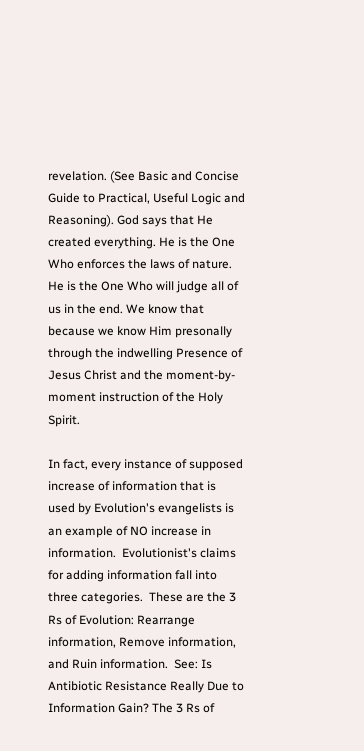revelation. (See Basic and Concise Guide to Practical, Useful Logic and Reasoning). God says that He created everything. He is the One Who enforces the laws of nature. He is the One Who will judge all of us in the end. We know that because we know Him presonally through the indwelling Presence of Jesus Christ and the moment-by-moment instruction of the Holy Spirit.

In fact, every instance of supposed increase of information that is used by Evolution's evangelists is an example of NO increase in information.  Evolutionist's claims for adding information fall into three categories.  These are the 3 Rs of Evolution: Rearrange information, Remove information, and Ruin information.  See: Is Antibiotic Resistance Really Due to Information Gain? The 3 Rs of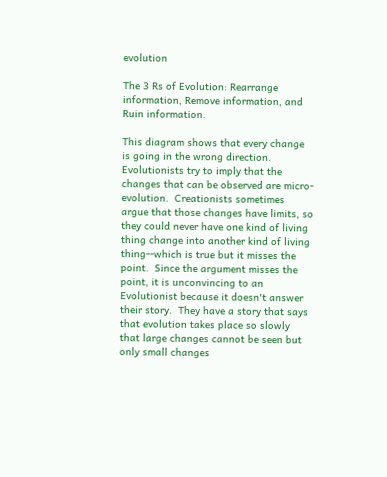evolution

The 3 Rs of Evolution: Rearrange information, Remove information, and Ruin information.

This diagram shows that every change is going in the wrong direction.  Evolutionists try to imply that the changes that can be observed are micro-evolution.  Creationists sometimes argue that those changes have limits, so they could never have one kind of living thing change into another kind of living thing--which is true but it misses the point.  Since the argument misses the point, it is unconvincing to an Evolutionist because it doesn't answer their story.  They have a story that says that evolution takes place so slowly that large changes cannot be seen but only small changes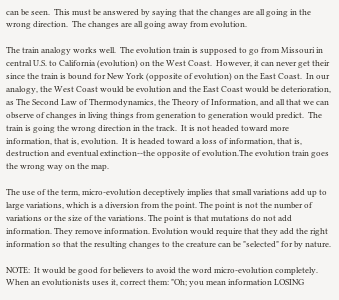can be seen.  This must be answered by saying that the changes are all going in the wrong direction.  The changes are all going away from evolution.

The train analogy works well.  The evolution train is supposed to go from Missouri in central U.S. to California (evolution) on the West Coast.  However, it can never get their since the train is bound for New York (opposite of evolution) on the East Coast.  In our analogy, the West Coast would be evolution and the East Coast would be deterioration, as The Second Law of Thermodynamics, the Theory of Information, and all that we can observe of changes in living things from generation to generation would predict.  The train is going the wrong direction in the track.  It is not headed toward more information, that is, evolution.  It is headed toward a loss of information, that is, destruction and eventual extinction--the opposite of evolution.The evolution train goes the wrong way on the map.

The use of the term, micro-evolution deceptively implies that small variations add up to large variations, which is a diversion from the point. The point is not the number of variations or the size of the variations. The point is that mutations do not add information. They remove information. Evolution would require that they add the right information so that the resulting changes to the creature can be "selected" for by nature.

NOTE:  It would be good for believers to avoid the word micro-evolution completely.  When an evolutionists uses it, correct them: "Oh; you mean information LOSING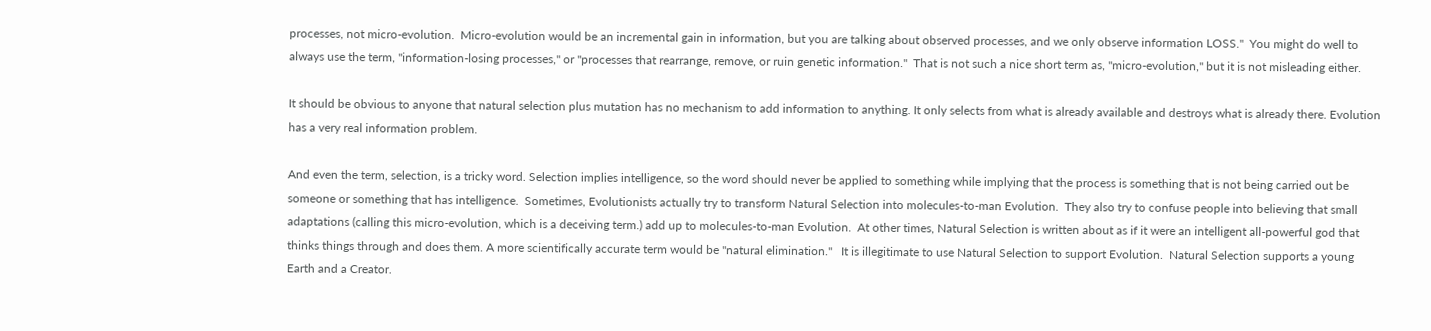processes, not micro-evolution.  Micro-evolution would be an incremental gain in information, but you are talking about observed processes, and we only observe information LOSS."  You might do well to always use the term, "information-losing processes," or "processes that rearrange, remove, or ruin genetic information."  That is not such a nice short term as, "micro-evolution," but it is not misleading either.

It should be obvious to anyone that natural selection plus mutation has no mechanism to add information to anything. It only selects from what is already available and destroys what is already there. Evolution has a very real information problem.

And even the term, selection, is a tricky word. Selection implies intelligence, so the word should never be applied to something while implying that the process is something that is not being carried out be someone or something that has intelligence.  Sometimes, Evolutionists actually try to transform Natural Selection into molecules-to-man Evolution.  They also try to confuse people into believing that small adaptations (calling this micro-evolution, which is a deceiving term.) add up to molecules-to-man Evolution.  At other times, Natural Selection is written about as if it were an intelligent all-powerful god that thinks things through and does them. A more scientifically accurate term would be "natural elimination."   It is illegitimate to use Natural Selection to support Evolution.  Natural Selection supports a young Earth and a Creator.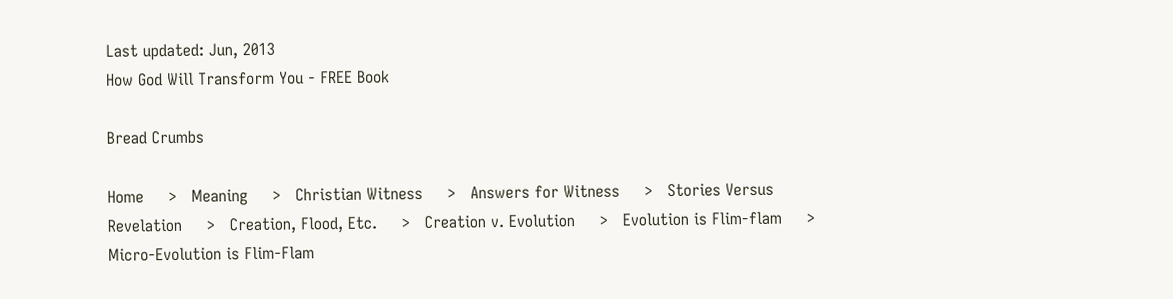Last updated: Jun, 2013
How God Will Transform You - FREE Book

Bread Crumbs

Home     >   Meaning     >   Christian Witness     >   Answers for Witness     >   Stories Versus Revelation     >   Creation, Flood, Etc.     >   Creation v. Evolution     >   Evolution is Flim-flam     >   Micro-Evolution is Flim-Flam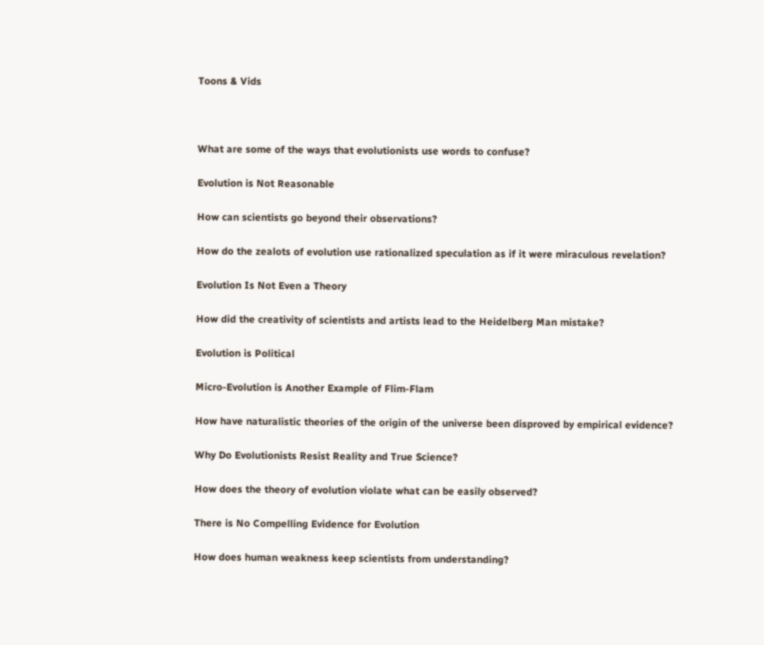Toons & Vids



What are some of the ways that evolutionists use words to confuse?

Evolution is Not Reasonable

How can scientists go beyond their observations?

How do the zealots of evolution use rationalized speculation as if it were miraculous revelation?

Evolution Is Not Even a Theory

How did the creativity of scientists and artists lead to the Heidelberg Man mistake?

Evolution is Political

Micro-Evolution is Another Example of Flim-Flam

How have naturalistic theories of the origin of the universe been disproved by empirical evidence?

Why Do Evolutionists Resist Reality and True Science?

How does the theory of evolution violate what can be easily observed?

There is No Compelling Evidence for Evolution

How does human weakness keep scientists from understanding?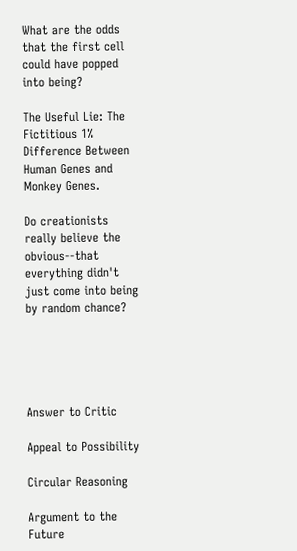What are the odds that the first cell could have popped into being?

The Useful Lie: The Fictitious 1% Difference Between Human Genes and Monkey Genes.

Do creationists really believe the obvious--that everything didn't just come into being by random chance?





Answer to Critic

Appeal to Possibility

Circular Reasoning

Argument to the Future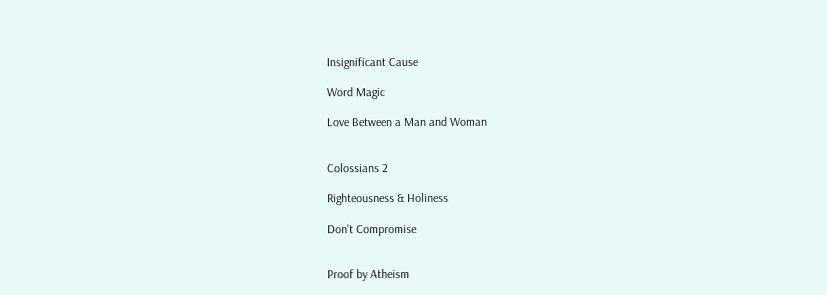Insignificant Cause

Word Magic

Love Between a Man and Woman


Colossians 2

Righteousness & Holiness

Don't Compromise


Proof by Atheism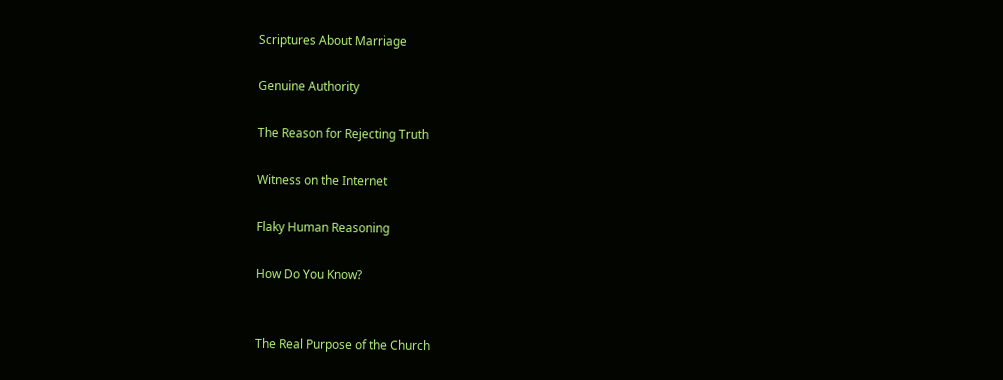Scriptures About Marriage

Genuine Authority

The Reason for Rejecting Truth

Witness on the Internet

Flaky Human Reasoning

How Do You Know?


The Real Purpose of the Church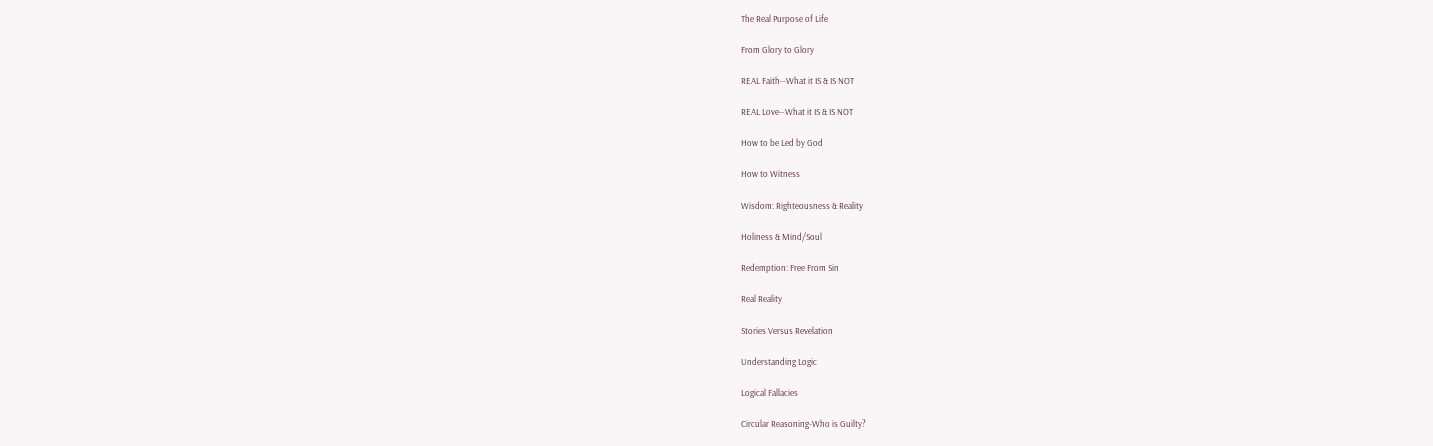The Real Purpose of Life

From Glory to Glory

REAL Faith--What it IS & IS NOT

REAL Love--What it IS & IS NOT

How to be Led by God

How to Witness

Wisdom: Righteousness & Reality

Holiness & Mind/Soul

Redemption: Free From Sin

Real Reality

Stories Versus Revelation

Understanding Logic

Logical Fallacies

Circular Reasoning-Who is Guilty?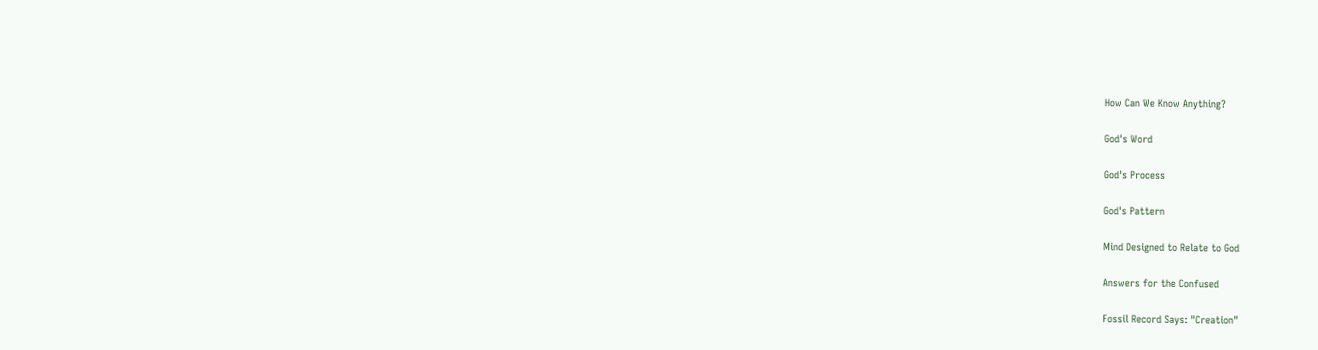How Can We Know Anything?

God's Word

God's Process

God's Pattern

Mind Designed to Relate to God

Answers for the Confused

Fossil Record Says: "Creation"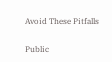Avoid These Pitfalls

Public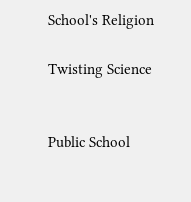School's Religion

Twisting Science


Public School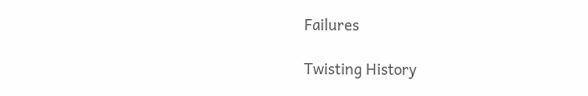Failures

Twisting History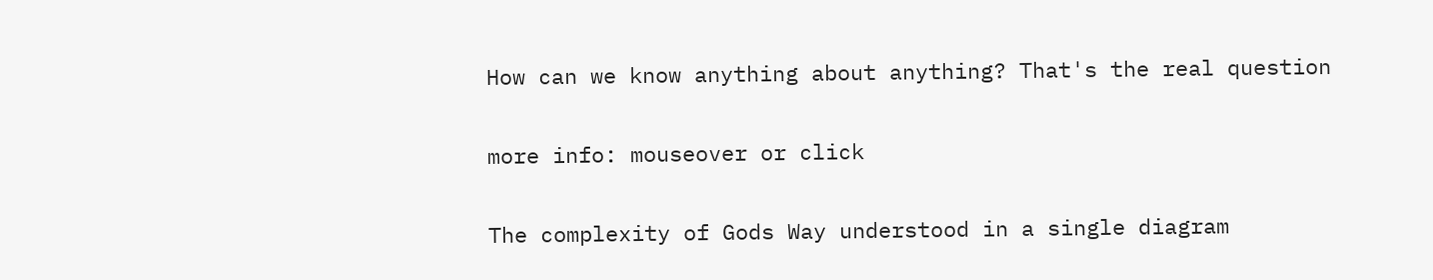How can we know anything about anything? That's the real question

more info: mouseover or click

The complexity of Gods Way understood in a single diagram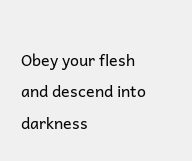Obey your flesh and descend into darkness